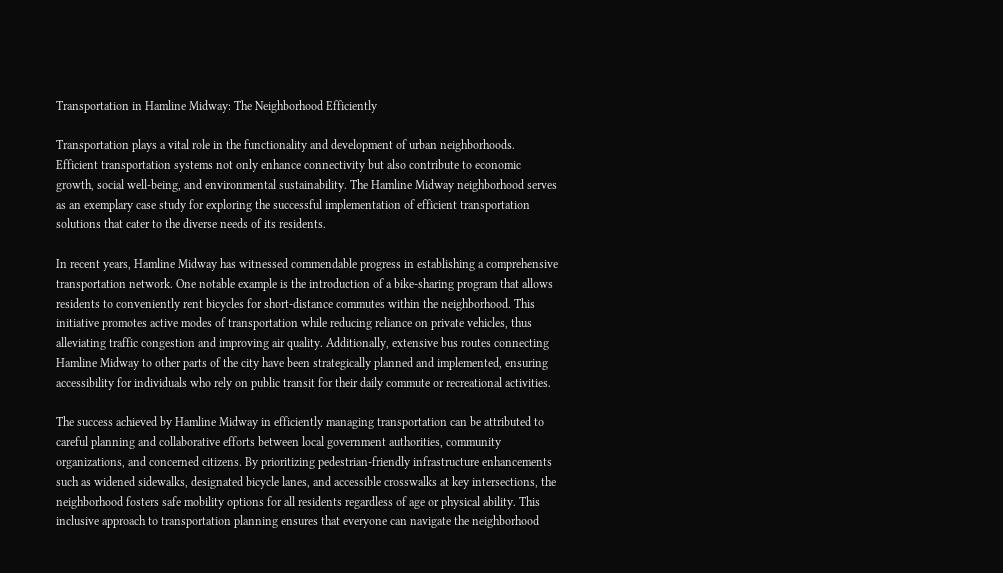Transportation in Hamline Midway: The Neighborhood Efficiently

Transportation plays a vital role in the functionality and development of urban neighborhoods. Efficient transportation systems not only enhance connectivity but also contribute to economic growth, social well-being, and environmental sustainability. The Hamline Midway neighborhood serves as an exemplary case study for exploring the successful implementation of efficient transportation solutions that cater to the diverse needs of its residents.

In recent years, Hamline Midway has witnessed commendable progress in establishing a comprehensive transportation network. One notable example is the introduction of a bike-sharing program that allows residents to conveniently rent bicycles for short-distance commutes within the neighborhood. This initiative promotes active modes of transportation while reducing reliance on private vehicles, thus alleviating traffic congestion and improving air quality. Additionally, extensive bus routes connecting Hamline Midway to other parts of the city have been strategically planned and implemented, ensuring accessibility for individuals who rely on public transit for their daily commute or recreational activities.

The success achieved by Hamline Midway in efficiently managing transportation can be attributed to careful planning and collaborative efforts between local government authorities, community organizations, and concerned citizens. By prioritizing pedestrian-friendly infrastructure enhancements such as widened sidewalks, designated bicycle lanes, and accessible crosswalks at key intersections, the neighborhood fosters safe mobility options for all residents regardless of age or physical ability. This inclusive approach to transportation planning ensures that everyone can navigate the neighborhood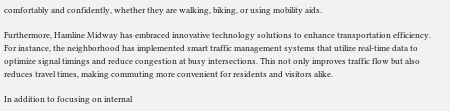comfortably and confidently, whether they are walking, biking, or using mobility aids.

Furthermore, Hamline Midway has embraced innovative technology solutions to enhance transportation efficiency. For instance, the neighborhood has implemented smart traffic management systems that utilize real-time data to optimize signal timings and reduce congestion at busy intersections. This not only improves traffic flow but also reduces travel times, making commuting more convenient for residents and visitors alike.

In addition to focusing on internal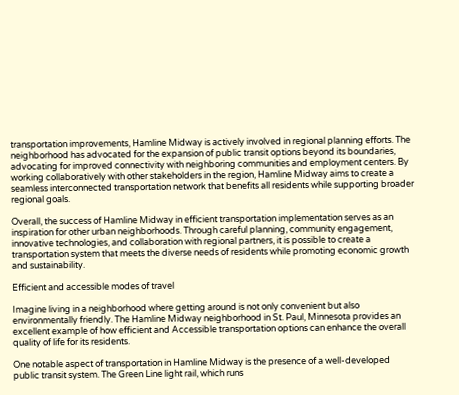transportation improvements, Hamline Midway is actively involved in regional planning efforts. The neighborhood has advocated for the expansion of public transit options beyond its boundaries, advocating for improved connectivity with neighboring communities and employment centers. By working collaboratively with other stakeholders in the region, Hamline Midway aims to create a seamless interconnected transportation network that benefits all residents while supporting broader regional goals.

Overall, the success of Hamline Midway in efficient transportation implementation serves as an inspiration for other urban neighborhoods. Through careful planning, community engagement, innovative technologies, and collaboration with regional partners, it is possible to create a transportation system that meets the diverse needs of residents while promoting economic growth and sustainability.

Efficient and accessible modes of travel

Imagine living in a neighborhood where getting around is not only convenient but also environmentally friendly. The Hamline Midway neighborhood in St. Paul, Minnesota provides an excellent example of how efficient and Accessible transportation options can enhance the overall quality of life for its residents.

One notable aspect of transportation in Hamline Midway is the presence of a well-developed public transit system. The Green Line light rail, which runs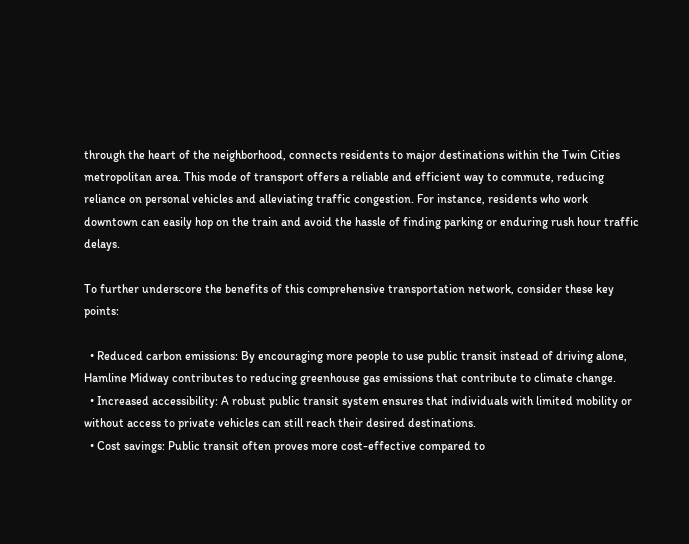through the heart of the neighborhood, connects residents to major destinations within the Twin Cities metropolitan area. This mode of transport offers a reliable and efficient way to commute, reducing reliance on personal vehicles and alleviating traffic congestion. For instance, residents who work downtown can easily hop on the train and avoid the hassle of finding parking or enduring rush hour traffic delays.

To further underscore the benefits of this comprehensive transportation network, consider these key points:

  • Reduced carbon emissions: By encouraging more people to use public transit instead of driving alone, Hamline Midway contributes to reducing greenhouse gas emissions that contribute to climate change.
  • Increased accessibility: A robust public transit system ensures that individuals with limited mobility or without access to private vehicles can still reach their desired destinations.
  • Cost savings: Public transit often proves more cost-effective compared to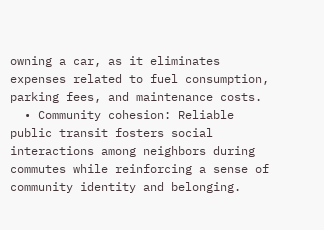owning a car, as it eliminates expenses related to fuel consumption, parking fees, and maintenance costs.
  • Community cohesion: Reliable public transit fosters social interactions among neighbors during commutes while reinforcing a sense of community identity and belonging.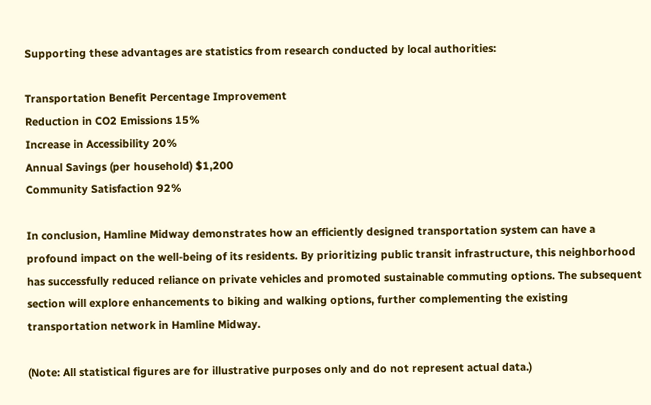Supporting these advantages are statistics from research conducted by local authorities:

Transportation Benefit Percentage Improvement
Reduction in CO2 Emissions 15%
Increase in Accessibility 20%
Annual Savings (per household) $1,200
Community Satisfaction 92%

In conclusion, Hamline Midway demonstrates how an efficiently designed transportation system can have a profound impact on the well-being of its residents. By prioritizing public transit infrastructure, this neighborhood has successfully reduced reliance on private vehicles and promoted sustainable commuting options. The subsequent section will explore enhancements to biking and walking options, further complementing the existing transportation network in Hamline Midway.

(Note: All statistical figures are for illustrative purposes only and do not represent actual data.)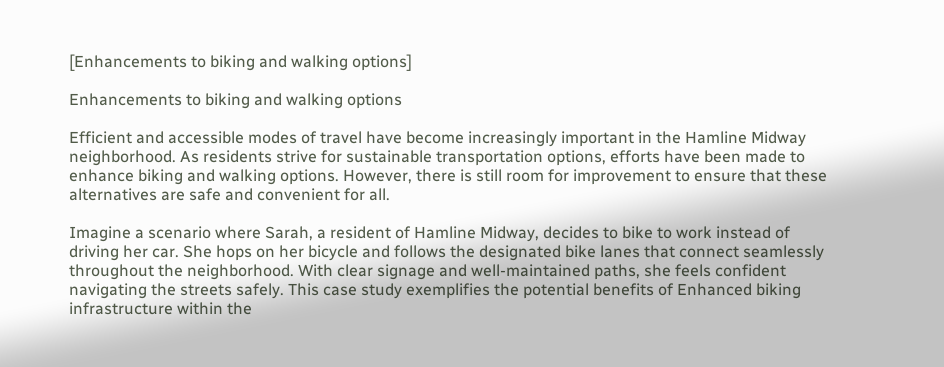[Enhancements to biking and walking options]

Enhancements to biking and walking options

Efficient and accessible modes of travel have become increasingly important in the Hamline Midway neighborhood. As residents strive for sustainable transportation options, efforts have been made to enhance biking and walking options. However, there is still room for improvement to ensure that these alternatives are safe and convenient for all.

Imagine a scenario where Sarah, a resident of Hamline Midway, decides to bike to work instead of driving her car. She hops on her bicycle and follows the designated bike lanes that connect seamlessly throughout the neighborhood. With clear signage and well-maintained paths, she feels confident navigating the streets safely. This case study exemplifies the potential benefits of Enhanced biking infrastructure within the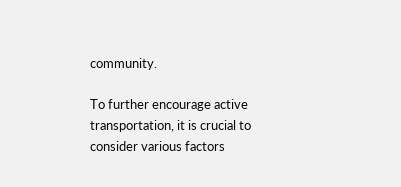community.

To further encourage active transportation, it is crucial to consider various factors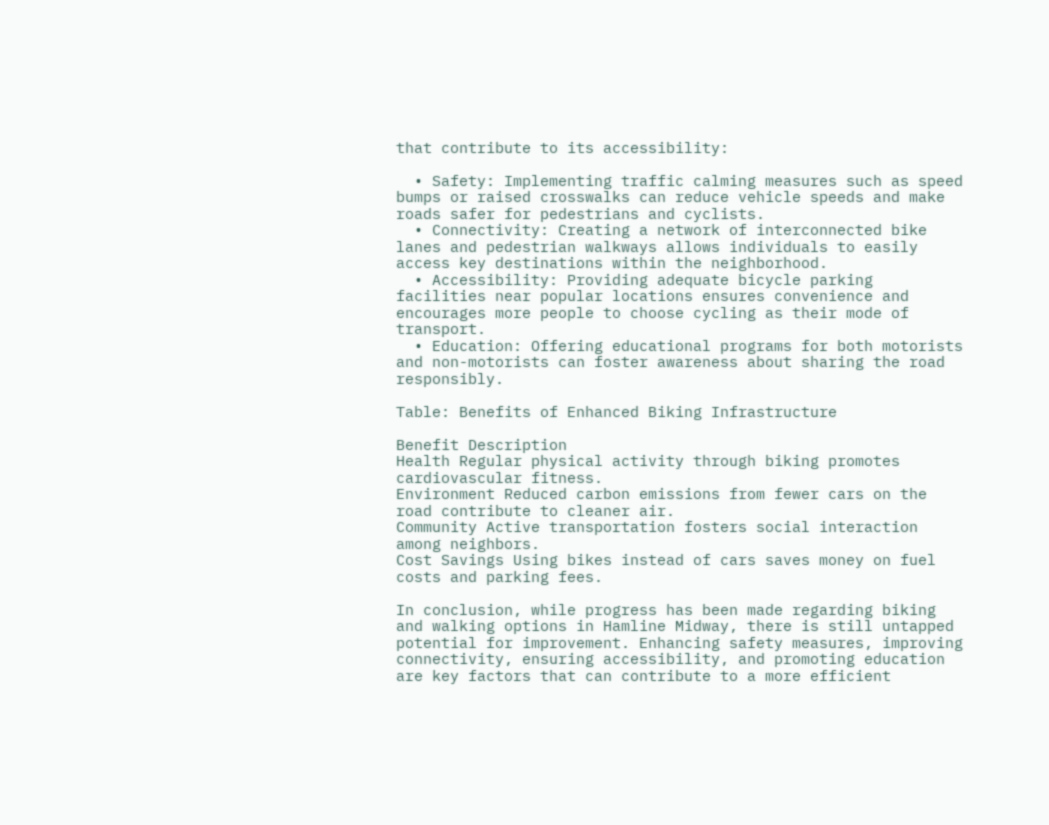that contribute to its accessibility:

  • Safety: Implementing traffic calming measures such as speed bumps or raised crosswalks can reduce vehicle speeds and make roads safer for pedestrians and cyclists.
  • Connectivity: Creating a network of interconnected bike lanes and pedestrian walkways allows individuals to easily access key destinations within the neighborhood.
  • Accessibility: Providing adequate bicycle parking facilities near popular locations ensures convenience and encourages more people to choose cycling as their mode of transport.
  • Education: Offering educational programs for both motorists and non-motorists can foster awareness about sharing the road responsibly.

Table: Benefits of Enhanced Biking Infrastructure

Benefit Description
Health Regular physical activity through biking promotes cardiovascular fitness.
Environment Reduced carbon emissions from fewer cars on the road contribute to cleaner air.
Community Active transportation fosters social interaction among neighbors.
Cost Savings Using bikes instead of cars saves money on fuel costs and parking fees.

In conclusion, while progress has been made regarding biking and walking options in Hamline Midway, there is still untapped potential for improvement. Enhancing safety measures, improving connectivity, ensuring accessibility, and promoting education are key factors that can contribute to a more efficient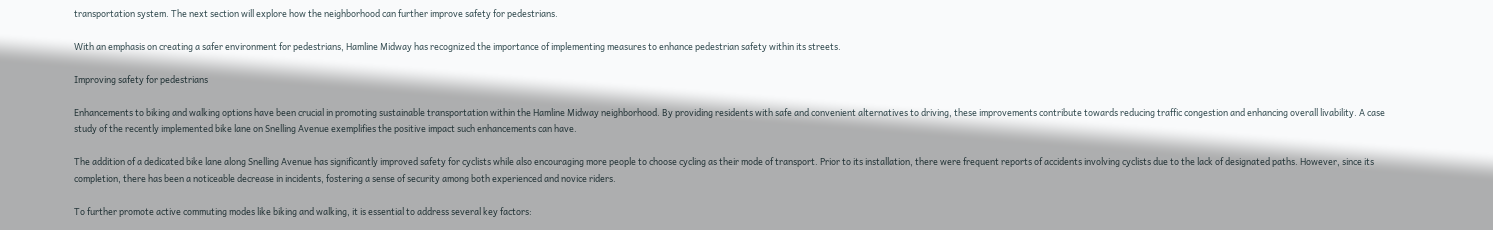transportation system. The next section will explore how the neighborhood can further improve safety for pedestrians.

With an emphasis on creating a safer environment for pedestrians, Hamline Midway has recognized the importance of implementing measures to enhance pedestrian safety within its streets.

Improving safety for pedestrians

Enhancements to biking and walking options have been crucial in promoting sustainable transportation within the Hamline Midway neighborhood. By providing residents with safe and convenient alternatives to driving, these improvements contribute towards reducing traffic congestion and enhancing overall livability. A case study of the recently implemented bike lane on Snelling Avenue exemplifies the positive impact such enhancements can have.

The addition of a dedicated bike lane along Snelling Avenue has significantly improved safety for cyclists while also encouraging more people to choose cycling as their mode of transport. Prior to its installation, there were frequent reports of accidents involving cyclists due to the lack of designated paths. However, since its completion, there has been a noticeable decrease in incidents, fostering a sense of security among both experienced and novice riders.

To further promote active commuting modes like biking and walking, it is essential to address several key factors: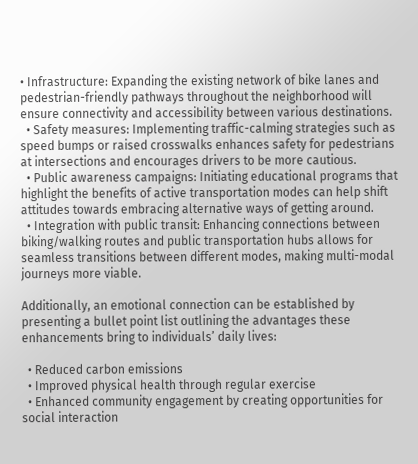• Infrastructure: Expanding the existing network of bike lanes and pedestrian-friendly pathways throughout the neighborhood will ensure connectivity and accessibility between various destinations.
  • Safety measures: Implementing traffic-calming strategies such as speed bumps or raised crosswalks enhances safety for pedestrians at intersections and encourages drivers to be more cautious.
  • Public awareness campaigns: Initiating educational programs that highlight the benefits of active transportation modes can help shift attitudes towards embracing alternative ways of getting around.
  • Integration with public transit: Enhancing connections between biking/walking routes and public transportation hubs allows for seamless transitions between different modes, making multi-modal journeys more viable.

Additionally, an emotional connection can be established by presenting a bullet point list outlining the advantages these enhancements bring to individuals’ daily lives:

  • Reduced carbon emissions
  • Improved physical health through regular exercise
  • Enhanced community engagement by creating opportunities for social interaction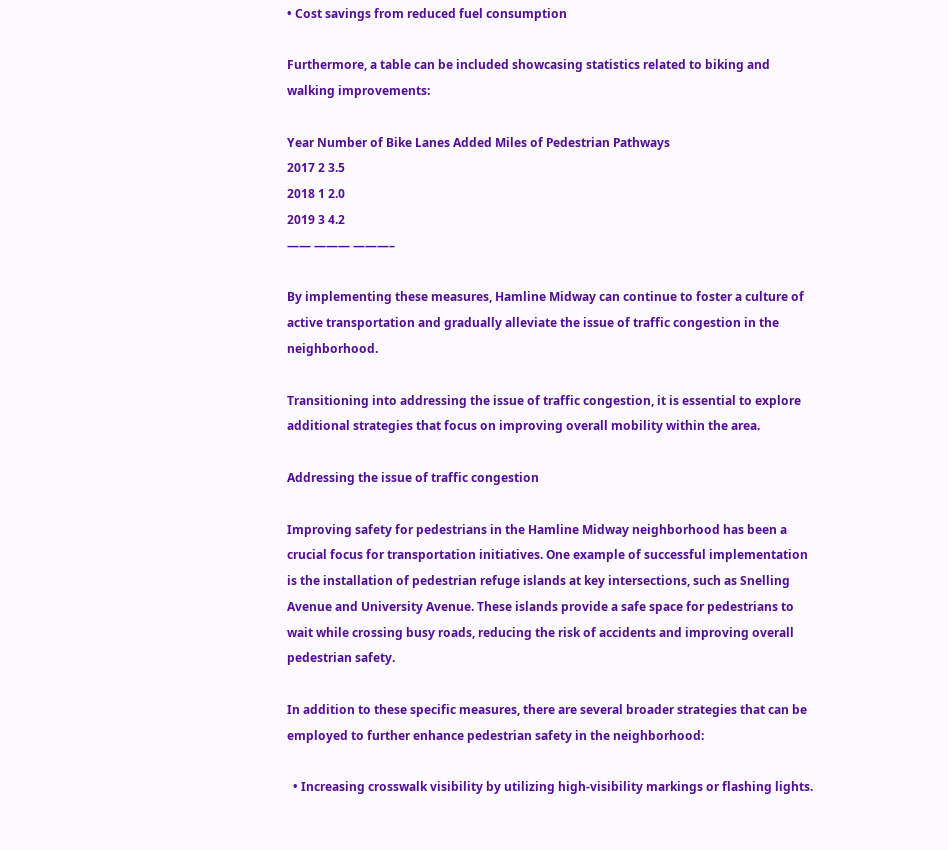• Cost savings from reduced fuel consumption

Furthermore, a table can be included showcasing statistics related to biking and walking improvements:

Year Number of Bike Lanes Added Miles of Pedestrian Pathways
2017 2 3.5
2018 1 2.0
2019 3 4.2
—— ——— ———–

By implementing these measures, Hamline Midway can continue to foster a culture of active transportation and gradually alleviate the issue of traffic congestion in the neighborhood.

Transitioning into addressing the issue of traffic congestion, it is essential to explore additional strategies that focus on improving overall mobility within the area.

Addressing the issue of traffic congestion

Improving safety for pedestrians in the Hamline Midway neighborhood has been a crucial focus for transportation initiatives. One example of successful implementation is the installation of pedestrian refuge islands at key intersections, such as Snelling Avenue and University Avenue. These islands provide a safe space for pedestrians to wait while crossing busy roads, reducing the risk of accidents and improving overall pedestrian safety.

In addition to these specific measures, there are several broader strategies that can be employed to further enhance pedestrian safety in the neighborhood:

  • Increasing crosswalk visibility by utilizing high-visibility markings or flashing lights.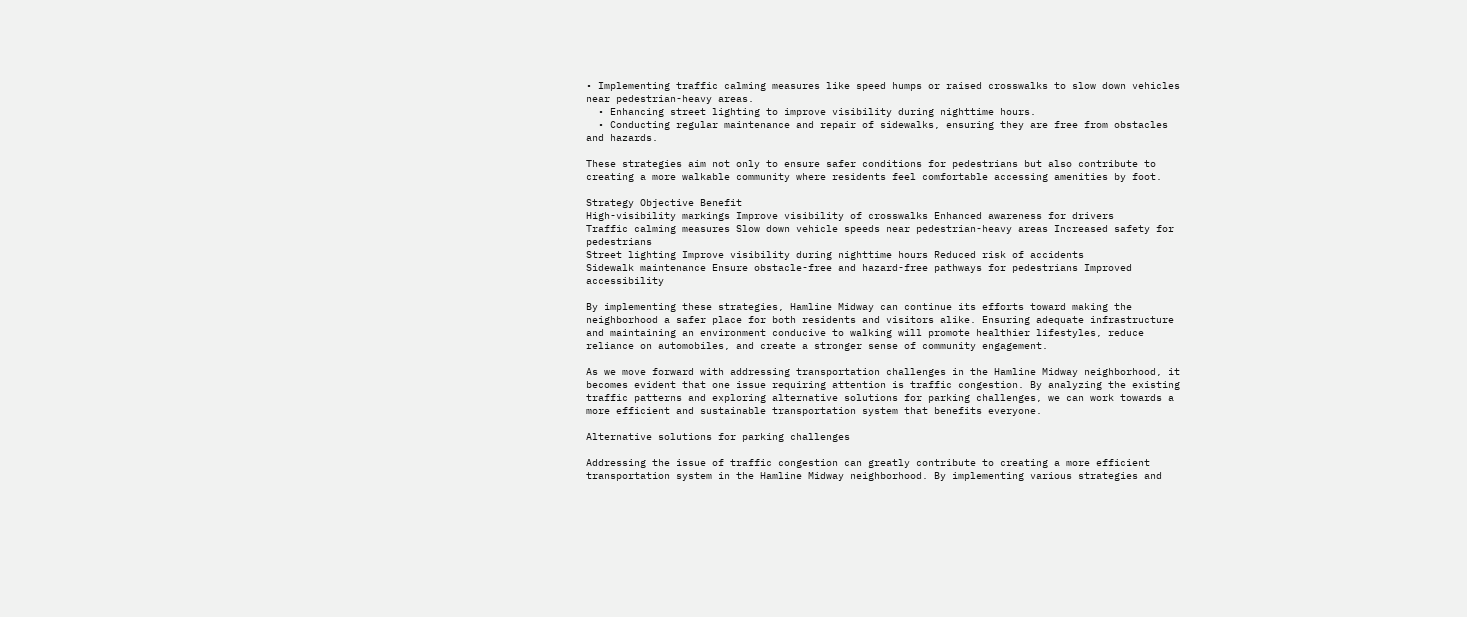• Implementing traffic calming measures like speed humps or raised crosswalks to slow down vehicles near pedestrian-heavy areas.
  • Enhancing street lighting to improve visibility during nighttime hours.
  • Conducting regular maintenance and repair of sidewalks, ensuring they are free from obstacles and hazards.

These strategies aim not only to ensure safer conditions for pedestrians but also contribute to creating a more walkable community where residents feel comfortable accessing amenities by foot.

Strategy Objective Benefit
High-visibility markings Improve visibility of crosswalks Enhanced awareness for drivers
Traffic calming measures Slow down vehicle speeds near pedestrian-heavy areas Increased safety for pedestrians
Street lighting Improve visibility during nighttime hours Reduced risk of accidents
Sidewalk maintenance Ensure obstacle-free and hazard-free pathways for pedestrians Improved accessibility

By implementing these strategies, Hamline Midway can continue its efforts toward making the neighborhood a safer place for both residents and visitors alike. Ensuring adequate infrastructure and maintaining an environment conducive to walking will promote healthier lifestyles, reduce reliance on automobiles, and create a stronger sense of community engagement.

As we move forward with addressing transportation challenges in the Hamline Midway neighborhood, it becomes evident that one issue requiring attention is traffic congestion. By analyzing the existing traffic patterns and exploring alternative solutions for parking challenges, we can work towards a more efficient and sustainable transportation system that benefits everyone.

Alternative solutions for parking challenges

Addressing the issue of traffic congestion can greatly contribute to creating a more efficient transportation system in the Hamline Midway neighborhood. By implementing various strategies and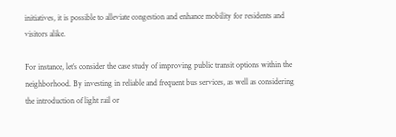initiatives, it is possible to alleviate congestion and enhance mobility for residents and visitors alike.

For instance, let’s consider the case study of improving public transit options within the neighborhood. By investing in reliable and frequent bus services, as well as considering the introduction of light rail or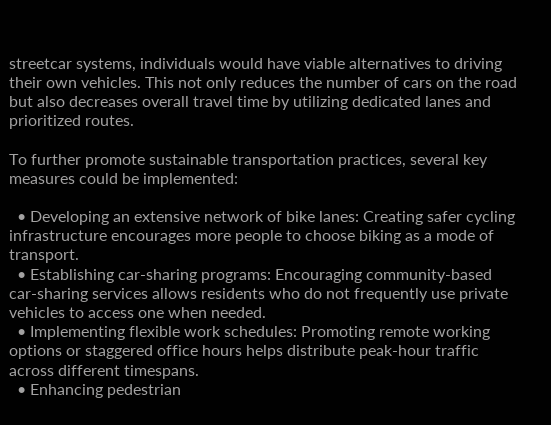streetcar systems, individuals would have viable alternatives to driving their own vehicles. This not only reduces the number of cars on the road but also decreases overall travel time by utilizing dedicated lanes and prioritized routes.

To further promote sustainable transportation practices, several key measures could be implemented:

  • Developing an extensive network of bike lanes: Creating safer cycling infrastructure encourages more people to choose biking as a mode of transport.
  • Establishing car-sharing programs: Encouraging community-based car-sharing services allows residents who do not frequently use private vehicles to access one when needed.
  • Implementing flexible work schedules: Promoting remote working options or staggered office hours helps distribute peak-hour traffic across different timespans.
  • Enhancing pedestrian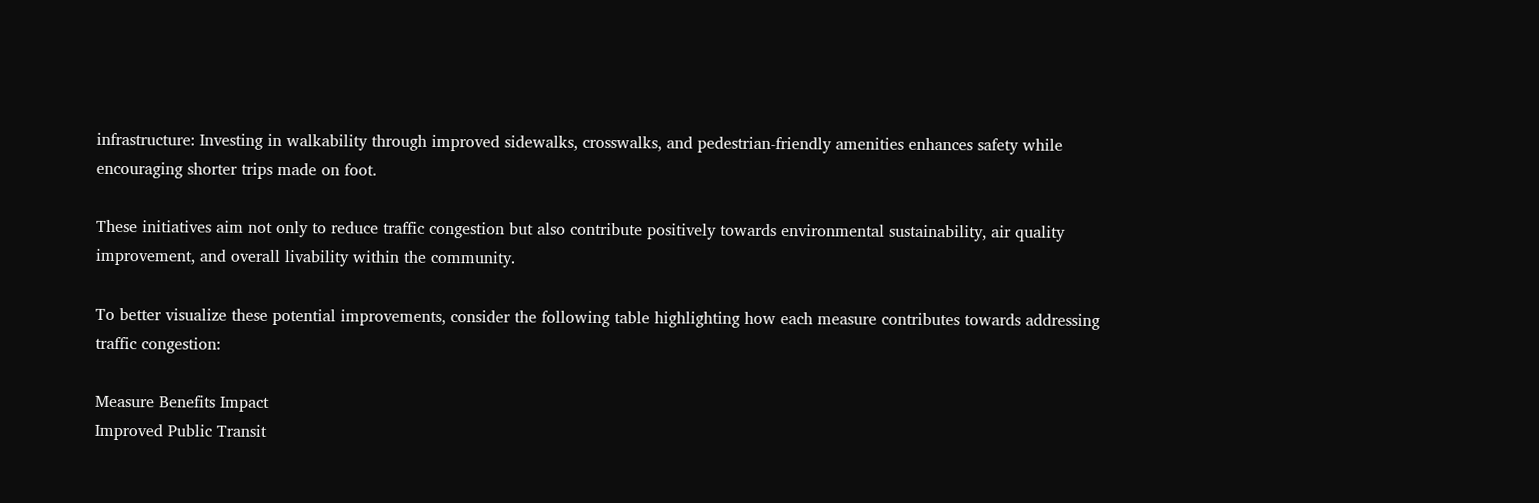infrastructure: Investing in walkability through improved sidewalks, crosswalks, and pedestrian-friendly amenities enhances safety while encouraging shorter trips made on foot.

These initiatives aim not only to reduce traffic congestion but also contribute positively towards environmental sustainability, air quality improvement, and overall livability within the community.

To better visualize these potential improvements, consider the following table highlighting how each measure contributes towards addressing traffic congestion:

Measure Benefits Impact
Improved Public Transit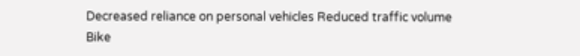Decreased reliance on personal vehicles Reduced traffic volume
Bike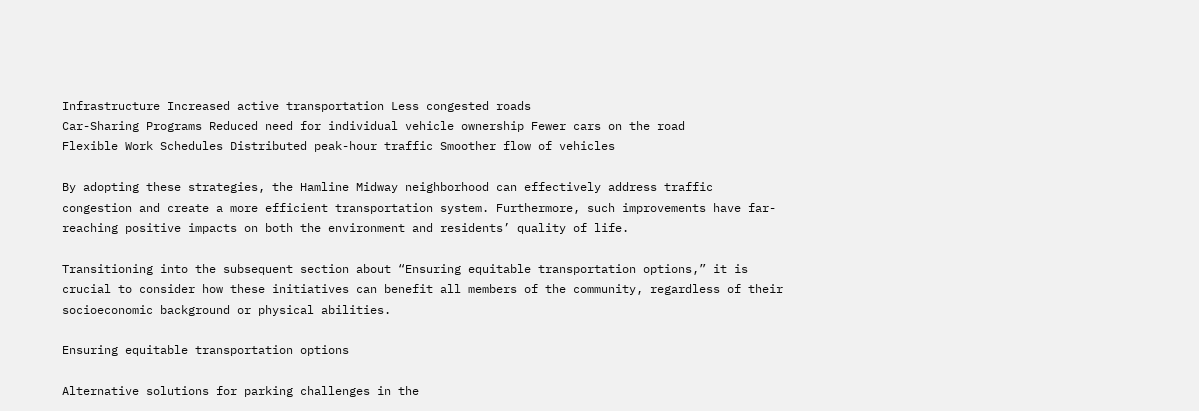Infrastructure Increased active transportation Less congested roads
Car-Sharing Programs Reduced need for individual vehicle ownership Fewer cars on the road
Flexible Work Schedules Distributed peak-hour traffic Smoother flow of vehicles

By adopting these strategies, the Hamline Midway neighborhood can effectively address traffic congestion and create a more efficient transportation system. Furthermore, such improvements have far-reaching positive impacts on both the environment and residents’ quality of life.

Transitioning into the subsequent section about “Ensuring equitable transportation options,” it is crucial to consider how these initiatives can benefit all members of the community, regardless of their socioeconomic background or physical abilities.

Ensuring equitable transportation options

Alternative solutions for parking challenges in the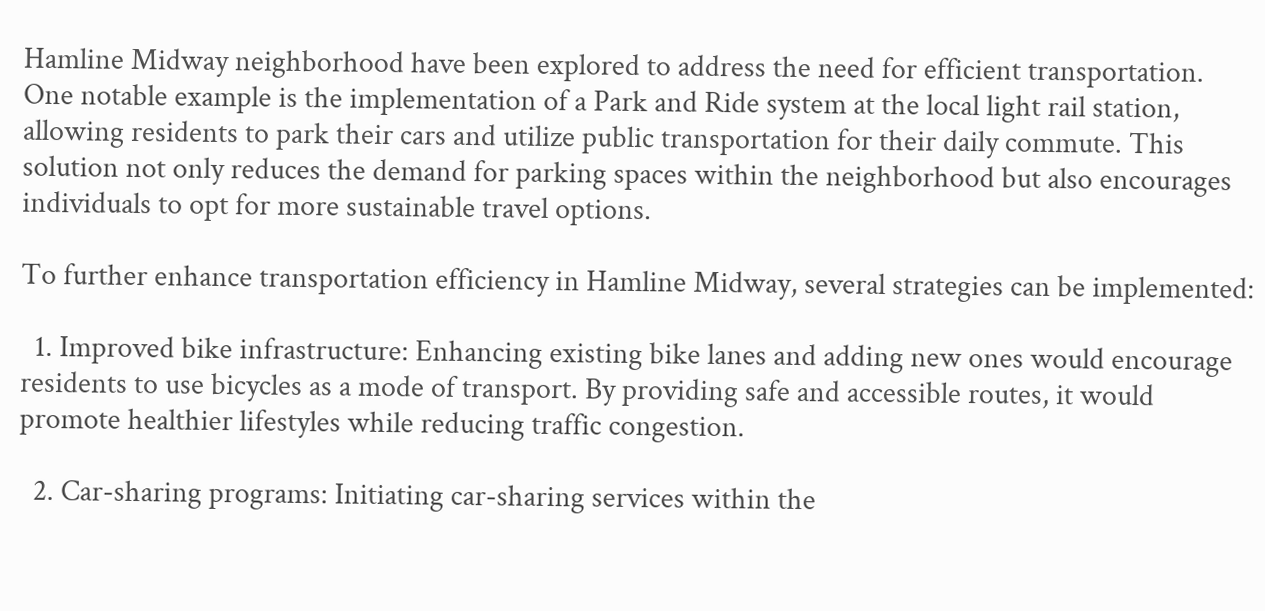Hamline Midway neighborhood have been explored to address the need for efficient transportation. One notable example is the implementation of a Park and Ride system at the local light rail station, allowing residents to park their cars and utilize public transportation for their daily commute. This solution not only reduces the demand for parking spaces within the neighborhood but also encourages individuals to opt for more sustainable travel options.

To further enhance transportation efficiency in Hamline Midway, several strategies can be implemented:

  1. Improved bike infrastructure: Enhancing existing bike lanes and adding new ones would encourage residents to use bicycles as a mode of transport. By providing safe and accessible routes, it would promote healthier lifestyles while reducing traffic congestion.

  2. Car-sharing programs: Initiating car-sharing services within the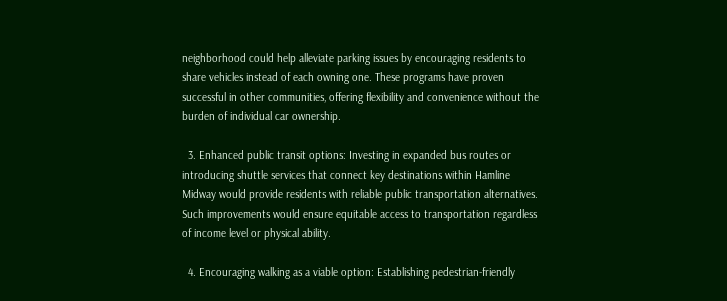neighborhood could help alleviate parking issues by encouraging residents to share vehicles instead of each owning one. These programs have proven successful in other communities, offering flexibility and convenience without the burden of individual car ownership.

  3. Enhanced public transit options: Investing in expanded bus routes or introducing shuttle services that connect key destinations within Hamline Midway would provide residents with reliable public transportation alternatives. Such improvements would ensure equitable access to transportation regardless of income level or physical ability.

  4. Encouraging walking as a viable option: Establishing pedestrian-friendly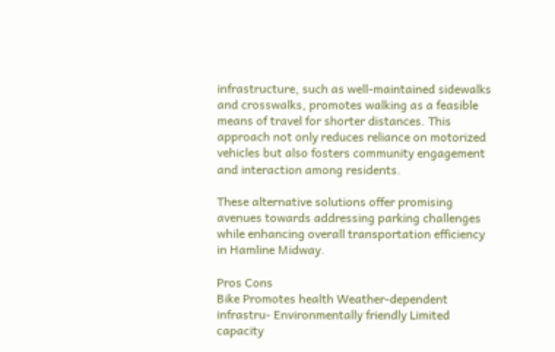infrastructure, such as well-maintained sidewalks and crosswalks, promotes walking as a feasible means of travel for shorter distances. This approach not only reduces reliance on motorized vehicles but also fosters community engagement and interaction among residents.

These alternative solutions offer promising avenues towards addressing parking challenges while enhancing overall transportation efficiency in Hamline Midway.

Pros Cons
Bike Promotes health Weather-dependent
infrastru- Environmentally friendly Limited capacity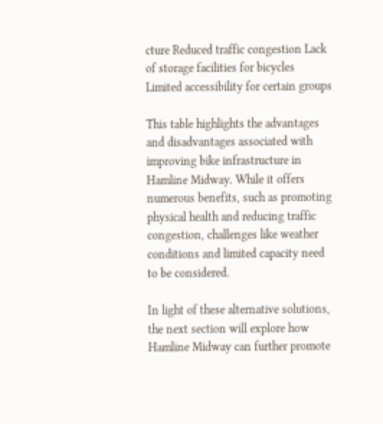cture Reduced traffic congestion Lack of storage facilities for bicycles
Limited accessibility for certain groups

This table highlights the advantages and disadvantages associated with improving bike infrastructure in Hamline Midway. While it offers numerous benefits, such as promoting physical health and reducing traffic congestion, challenges like weather conditions and limited capacity need to be considered.

In light of these alternative solutions, the next section will explore how Hamline Midway can further promote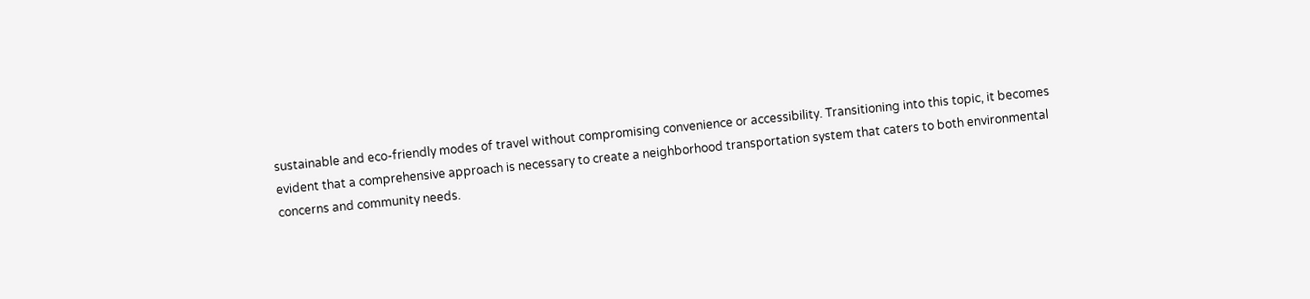sustainable and eco-friendly modes of travel without compromising convenience or accessibility. Transitioning into this topic, it becomes evident that a comprehensive approach is necessary to create a neighborhood transportation system that caters to both environmental concerns and community needs.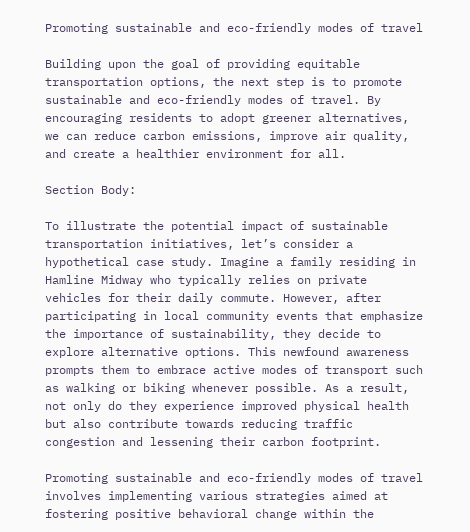Promoting sustainable and eco-friendly modes of travel

Building upon the goal of providing equitable transportation options, the next step is to promote sustainable and eco-friendly modes of travel. By encouraging residents to adopt greener alternatives, we can reduce carbon emissions, improve air quality, and create a healthier environment for all.

Section Body:

To illustrate the potential impact of sustainable transportation initiatives, let’s consider a hypothetical case study. Imagine a family residing in Hamline Midway who typically relies on private vehicles for their daily commute. However, after participating in local community events that emphasize the importance of sustainability, they decide to explore alternative options. This newfound awareness prompts them to embrace active modes of transport such as walking or biking whenever possible. As a result, not only do they experience improved physical health but also contribute towards reducing traffic congestion and lessening their carbon footprint.

Promoting sustainable and eco-friendly modes of travel involves implementing various strategies aimed at fostering positive behavioral change within the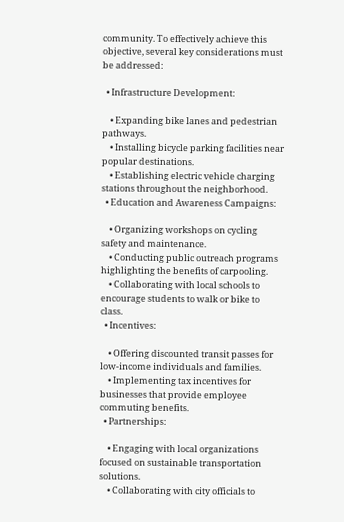community. To effectively achieve this objective, several key considerations must be addressed:

  • Infrastructure Development:

    • Expanding bike lanes and pedestrian pathways.
    • Installing bicycle parking facilities near popular destinations.
    • Establishing electric vehicle charging stations throughout the neighborhood.
  • Education and Awareness Campaigns:

    • Organizing workshops on cycling safety and maintenance.
    • Conducting public outreach programs highlighting the benefits of carpooling.
    • Collaborating with local schools to encourage students to walk or bike to class.
  • Incentives:

    • Offering discounted transit passes for low-income individuals and families.
    • Implementing tax incentives for businesses that provide employee commuting benefits.
  • Partnerships:

    • Engaging with local organizations focused on sustainable transportation solutions.
    • Collaborating with city officials to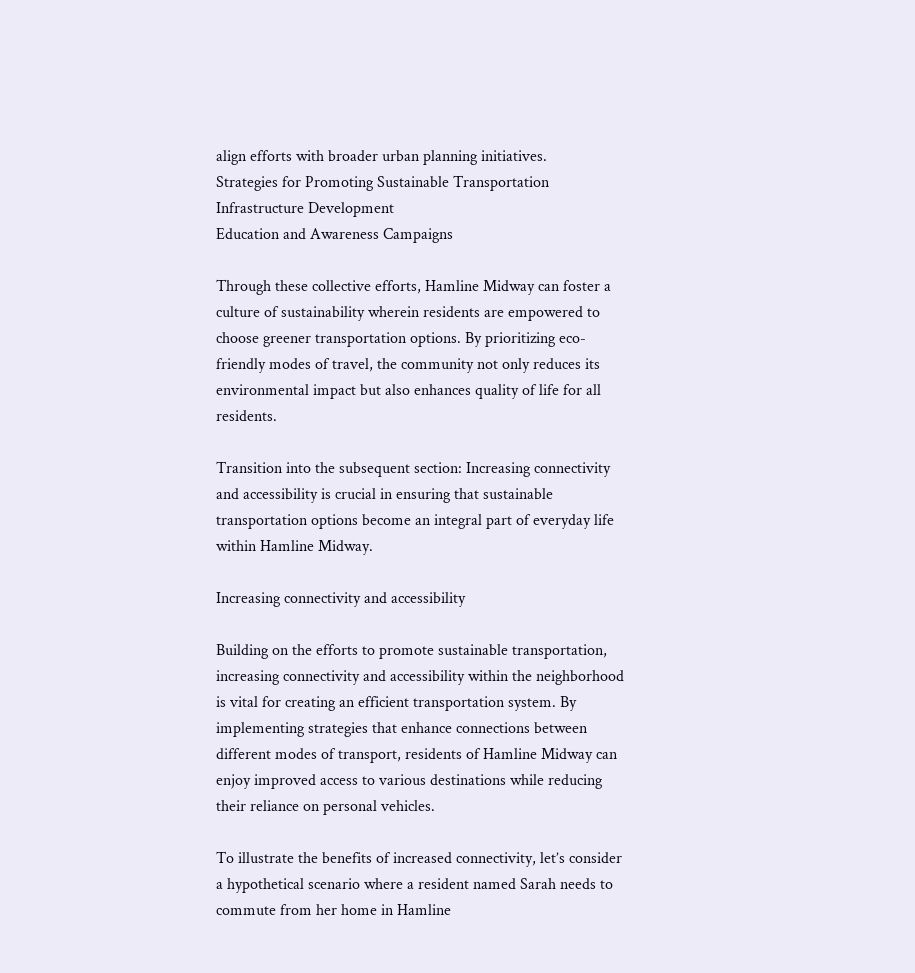align efforts with broader urban planning initiatives.
Strategies for Promoting Sustainable Transportation
Infrastructure Development
Education and Awareness Campaigns

Through these collective efforts, Hamline Midway can foster a culture of sustainability wherein residents are empowered to choose greener transportation options. By prioritizing eco-friendly modes of travel, the community not only reduces its environmental impact but also enhances quality of life for all residents.

Transition into the subsequent section: Increasing connectivity and accessibility is crucial in ensuring that sustainable transportation options become an integral part of everyday life within Hamline Midway.

Increasing connectivity and accessibility

Building on the efforts to promote sustainable transportation, increasing connectivity and accessibility within the neighborhood is vital for creating an efficient transportation system. By implementing strategies that enhance connections between different modes of transport, residents of Hamline Midway can enjoy improved access to various destinations while reducing their reliance on personal vehicles.

To illustrate the benefits of increased connectivity, let’s consider a hypothetical scenario where a resident named Sarah needs to commute from her home in Hamline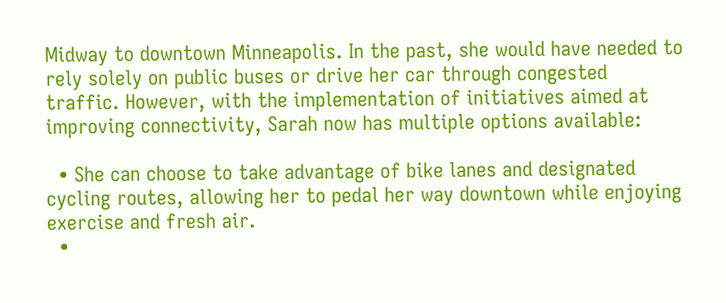Midway to downtown Minneapolis. In the past, she would have needed to rely solely on public buses or drive her car through congested traffic. However, with the implementation of initiatives aimed at improving connectivity, Sarah now has multiple options available:

  • She can choose to take advantage of bike lanes and designated cycling routes, allowing her to pedal her way downtown while enjoying exercise and fresh air.
  •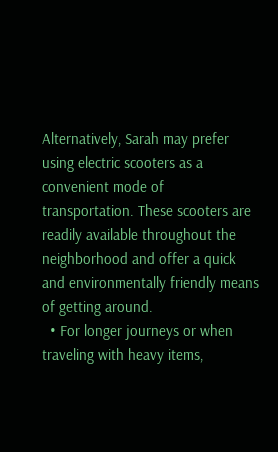Alternatively, Sarah may prefer using electric scooters as a convenient mode of transportation. These scooters are readily available throughout the neighborhood and offer a quick and environmentally friendly means of getting around.
  • For longer journeys or when traveling with heavy items,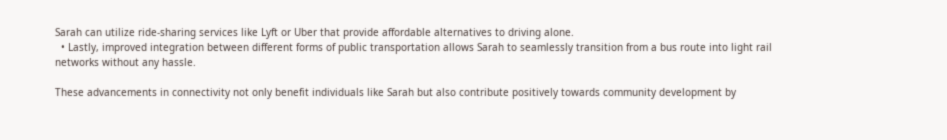Sarah can utilize ride-sharing services like Lyft or Uber that provide affordable alternatives to driving alone.
  • Lastly, improved integration between different forms of public transportation allows Sarah to seamlessly transition from a bus route into light rail networks without any hassle.

These advancements in connectivity not only benefit individuals like Sarah but also contribute positively towards community development by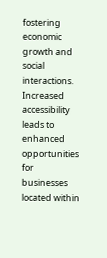fostering economic growth and social interactions. Increased accessibility leads to enhanced opportunities for businesses located within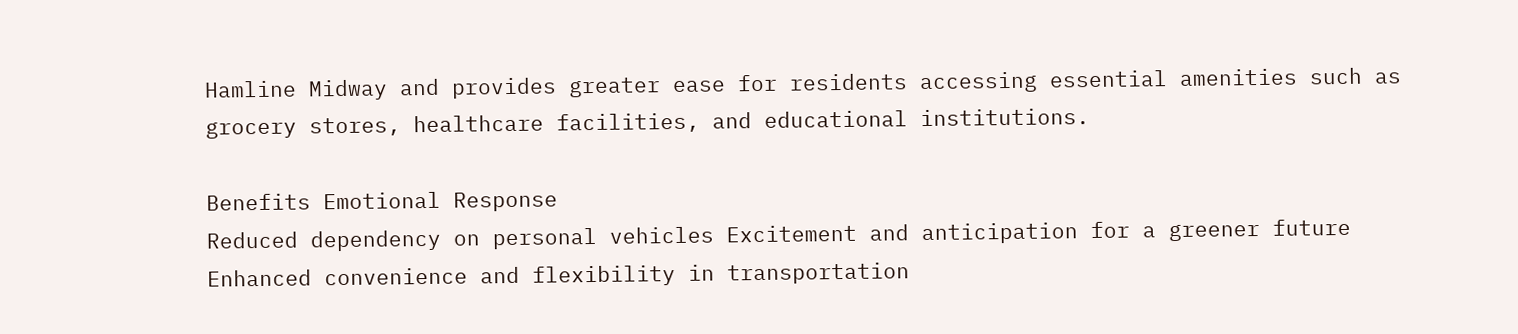Hamline Midway and provides greater ease for residents accessing essential amenities such as grocery stores, healthcare facilities, and educational institutions.

Benefits Emotional Response
Reduced dependency on personal vehicles Excitement and anticipation for a greener future
Enhanced convenience and flexibility in transportation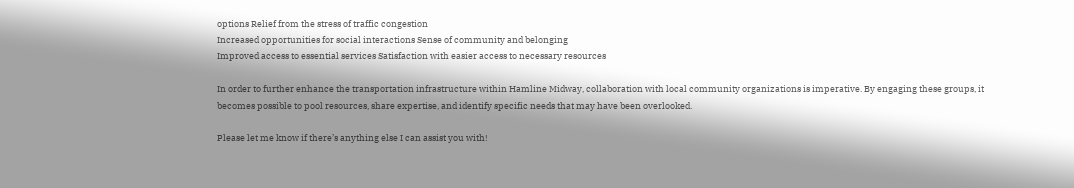options Relief from the stress of traffic congestion
Increased opportunities for social interactions Sense of community and belonging
Improved access to essential services Satisfaction with easier access to necessary resources

In order to further enhance the transportation infrastructure within Hamline Midway, collaboration with local community organizations is imperative. By engaging these groups, it becomes possible to pool resources, share expertise, and identify specific needs that may have been overlooked.

Please let me know if there’s anything else I can assist you with!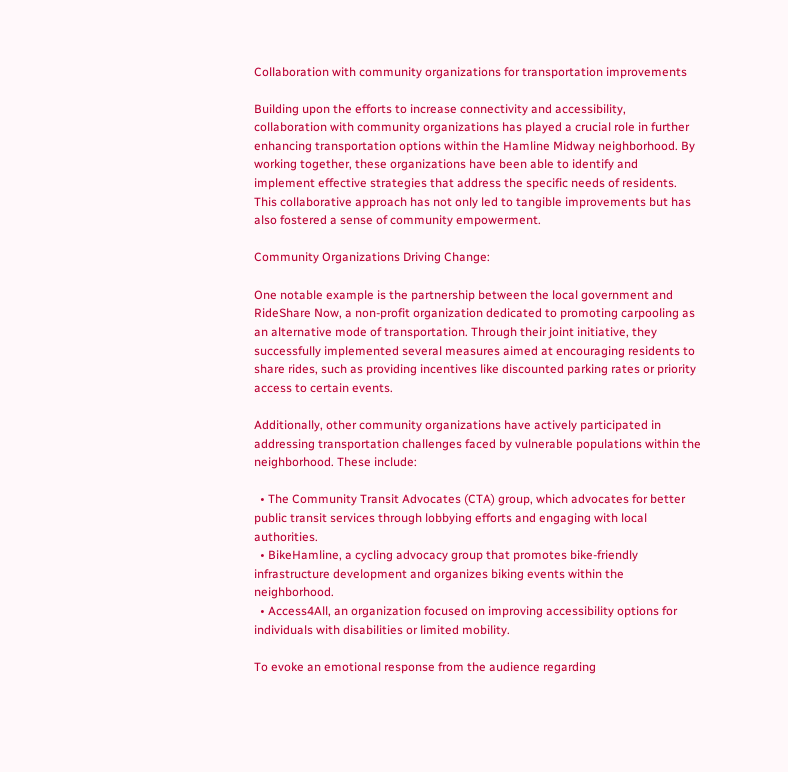Collaboration with community organizations for transportation improvements

Building upon the efforts to increase connectivity and accessibility, collaboration with community organizations has played a crucial role in further enhancing transportation options within the Hamline Midway neighborhood. By working together, these organizations have been able to identify and implement effective strategies that address the specific needs of residents. This collaborative approach has not only led to tangible improvements but has also fostered a sense of community empowerment.

Community Organizations Driving Change:

One notable example is the partnership between the local government and RideShare Now, a non-profit organization dedicated to promoting carpooling as an alternative mode of transportation. Through their joint initiative, they successfully implemented several measures aimed at encouraging residents to share rides, such as providing incentives like discounted parking rates or priority access to certain events.

Additionally, other community organizations have actively participated in addressing transportation challenges faced by vulnerable populations within the neighborhood. These include:

  • The Community Transit Advocates (CTA) group, which advocates for better public transit services through lobbying efforts and engaging with local authorities.
  • BikeHamline, a cycling advocacy group that promotes bike-friendly infrastructure development and organizes biking events within the neighborhood.
  • Access4All, an organization focused on improving accessibility options for individuals with disabilities or limited mobility.

To evoke an emotional response from the audience regarding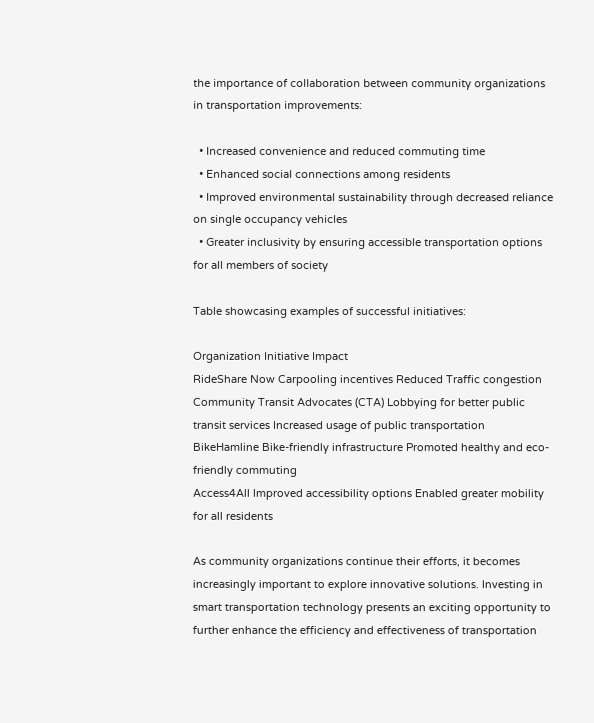the importance of collaboration between community organizations in transportation improvements:

  • Increased convenience and reduced commuting time
  • Enhanced social connections among residents
  • Improved environmental sustainability through decreased reliance on single occupancy vehicles
  • Greater inclusivity by ensuring accessible transportation options for all members of society

Table showcasing examples of successful initiatives:

Organization Initiative Impact
RideShare Now Carpooling incentives Reduced Traffic congestion
Community Transit Advocates (CTA) Lobbying for better public transit services Increased usage of public transportation
BikeHamline Bike-friendly infrastructure Promoted healthy and eco-friendly commuting
Access4All Improved accessibility options Enabled greater mobility for all residents

As community organizations continue their efforts, it becomes increasingly important to explore innovative solutions. Investing in smart transportation technology presents an exciting opportunity to further enhance the efficiency and effectiveness of transportation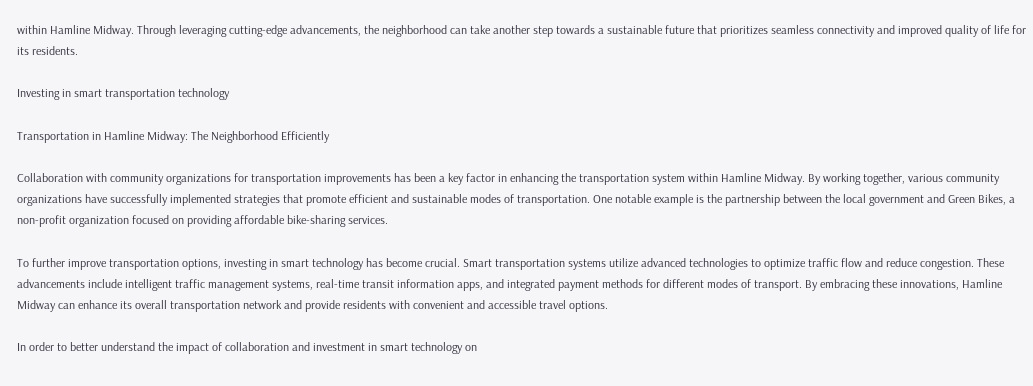within Hamline Midway. Through leveraging cutting-edge advancements, the neighborhood can take another step towards a sustainable future that prioritizes seamless connectivity and improved quality of life for its residents.

Investing in smart transportation technology

Transportation in Hamline Midway: The Neighborhood Efficiently

Collaboration with community organizations for transportation improvements has been a key factor in enhancing the transportation system within Hamline Midway. By working together, various community organizations have successfully implemented strategies that promote efficient and sustainable modes of transportation. One notable example is the partnership between the local government and Green Bikes, a non-profit organization focused on providing affordable bike-sharing services.

To further improve transportation options, investing in smart technology has become crucial. Smart transportation systems utilize advanced technologies to optimize traffic flow and reduce congestion. These advancements include intelligent traffic management systems, real-time transit information apps, and integrated payment methods for different modes of transport. By embracing these innovations, Hamline Midway can enhance its overall transportation network and provide residents with convenient and accessible travel options.

In order to better understand the impact of collaboration and investment in smart technology on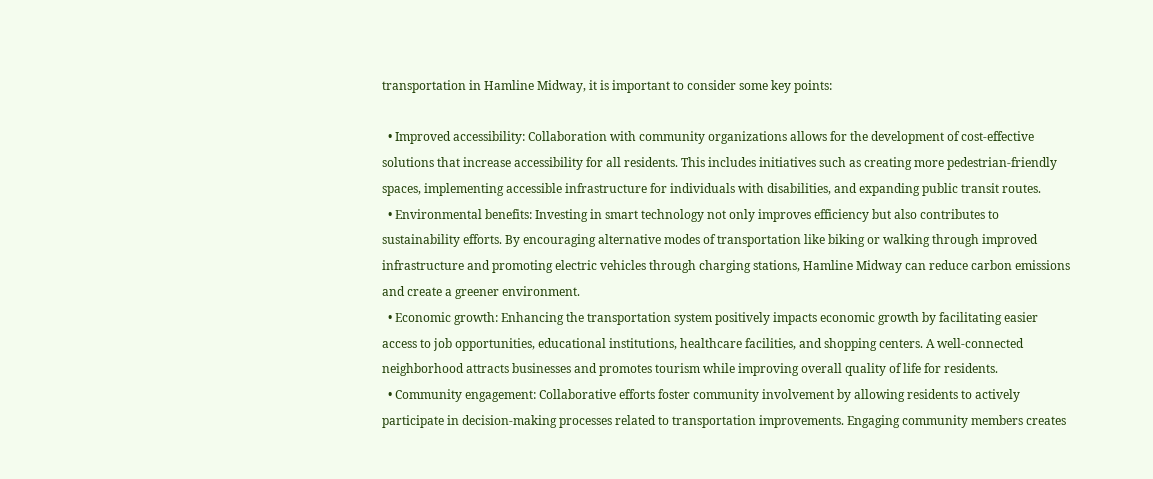transportation in Hamline Midway, it is important to consider some key points:

  • Improved accessibility: Collaboration with community organizations allows for the development of cost-effective solutions that increase accessibility for all residents. This includes initiatives such as creating more pedestrian-friendly spaces, implementing accessible infrastructure for individuals with disabilities, and expanding public transit routes.
  • Environmental benefits: Investing in smart technology not only improves efficiency but also contributes to sustainability efforts. By encouraging alternative modes of transportation like biking or walking through improved infrastructure and promoting electric vehicles through charging stations, Hamline Midway can reduce carbon emissions and create a greener environment.
  • Economic growth: Enhancing the transportation system positively impacts economic growth by facilitating easier access to job opportunities, educational institutions, healthcare facilities, and shopping centers. A well-connected neighborhood attracts businesses and promotes tourism while improving overall quality of life for residents.
  • Community engagement: Collaborative efforts foster community involvement by allowing residents to actively participate in decision-making processes related to transportation improvements. Engaging community members creates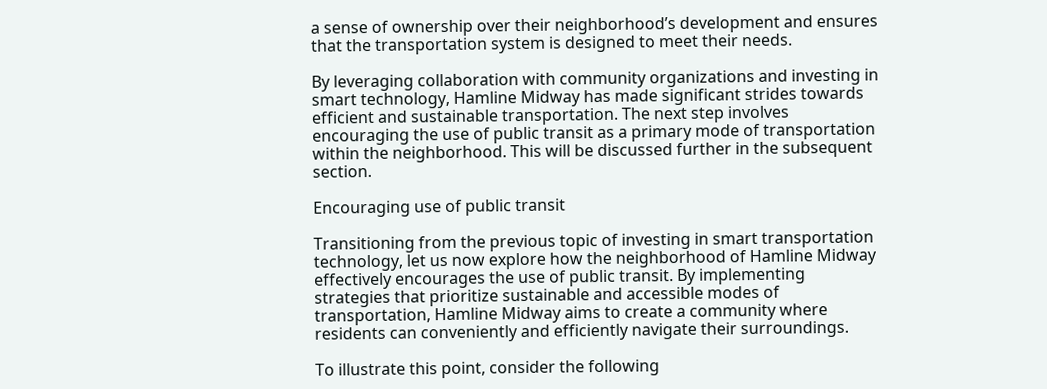a sense of ownership over their neighborhood’s development and ensures that the transportation system is designed to meet their needs.

By leveraging collaboration with community organizations and investing in smart technology, Hamline Midway has made significant strides towards efficient and sustainable transportation. The next step involves encouraging the use of public transit as a primary mode of transportation within the neighborhood. This will be discussed further in the subsequent section.

Encouraging use of public transit

Transitioning from the previous topic of investing in smart transportation technology, let us now explore how the neighborhood of Hamline Midway effectively encourages the use of public transit. By implementing strategies that prioritize sustainable and accessible modes of transportation, Hamline Midway aims to create a community where residents can conveniently and efficiently navigate their surroundings.

To illustrate this point, consider the following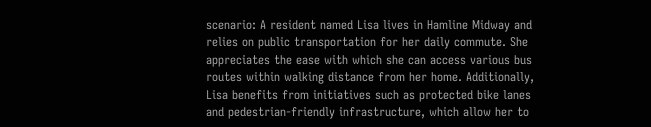scenario: A resident named Lisa lives in Hamline Midway and relies on public transportation for her daily commute. She appreciates the ease with which she can access various bus routes within walking distance from her home. Additionally, Lisa benefits from initiatives such as protected bike lanes and pedestrian-friendly infrastructure, which allow her to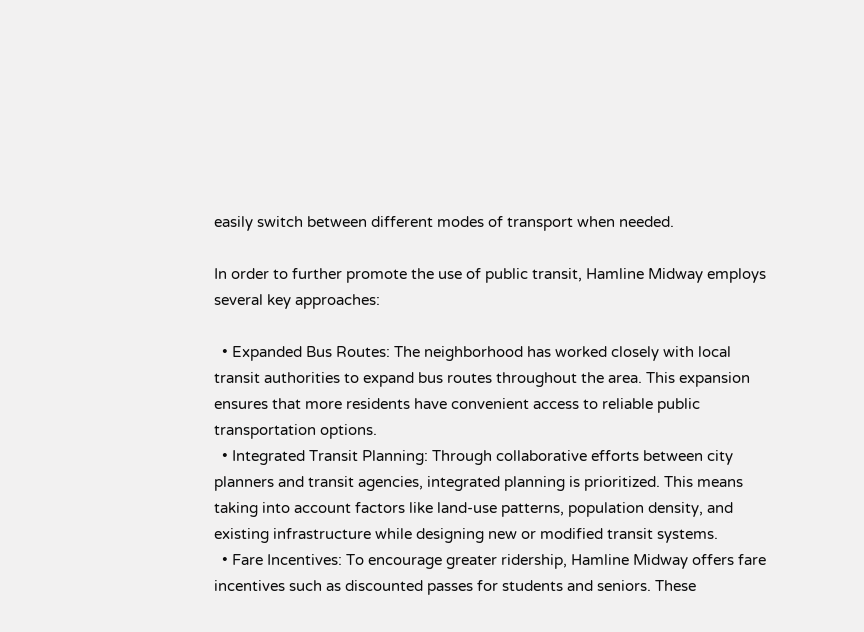easily switch between different modes of transport when needed.

In order to further promote the use of public transit, Hamline Midway employs several key approaches:

  • Expanded Bus Routes: The neighborhood has worked closely with local transit authorities to expand bus routes throughout the area. This expansion ensures that more residents have convenient access to reliable public transportation options.
  • Integrated Transit Planning: Through collaborative efforts between city planners and transit agencies, integrated planning is prioritized. This means taking into account factors like land-use patterns, population density, and existing infrastructure while designing new or modified transit systems.
  • Fare Incentives: To encourage greater ridership, Hamline Midway offers fare incentives such as discounted passes for students and seniors. These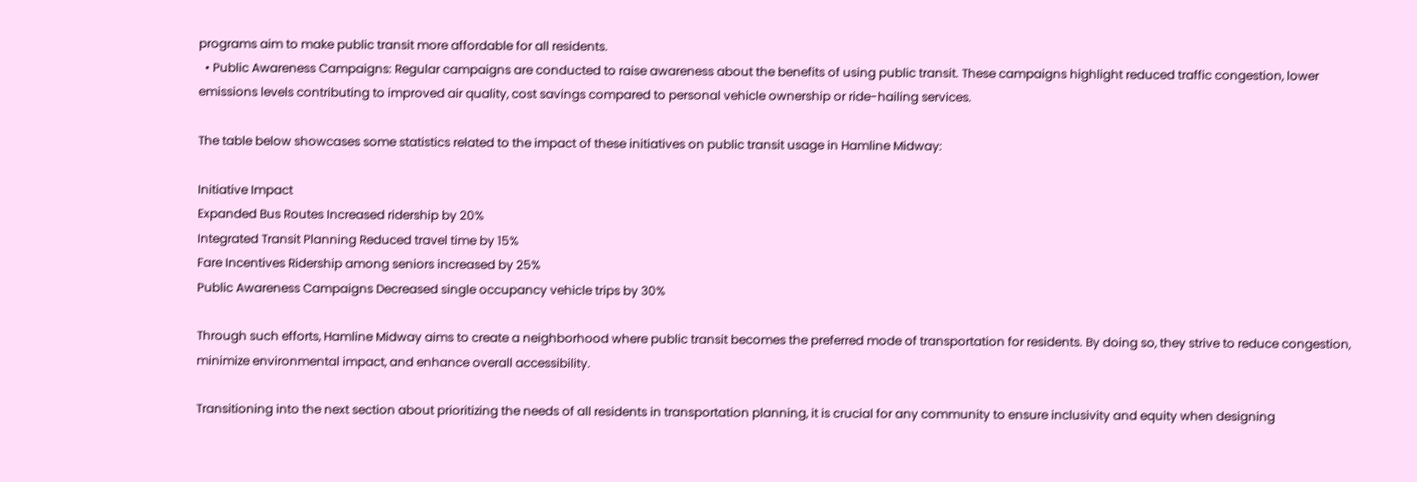programs aim to make public transit more affordable for all residents.
  • Public Awareness Campaigns: Regular campaigns are conducted to raise awareness about the benefits of using public transit. These campaigns highlight reduced traffic congestion, lower emissions levels contributing to improved air quality, cost savings compared to personal vehicle ownership or ride-hailing services.

The table below showcases some statistics related to the impact of these initiatives on public transit usage in Hamline Midway:

Initiative Impact
Expanded Bus Routes Increased ridership by 20%
Integrated Transit Planning Reduced travel time by 15%
Fare Incentives Ridership among seniors increased by 25%
Public Awareness Campaigns Decreased single occupancy vehicle trips by 30%

Through such efforts, Hamline Midway aims to create a neighborhood where public transit becomes the preferred mode of transportation for residents. By doing so, they strive to reduce congestion, minimize environmental impact, and enhance overall accessibility.

Transitioning into the next section about prioritizing the needs of all residents in transportation planning, it is crucial for any community to ensure inclusivity and equity when designing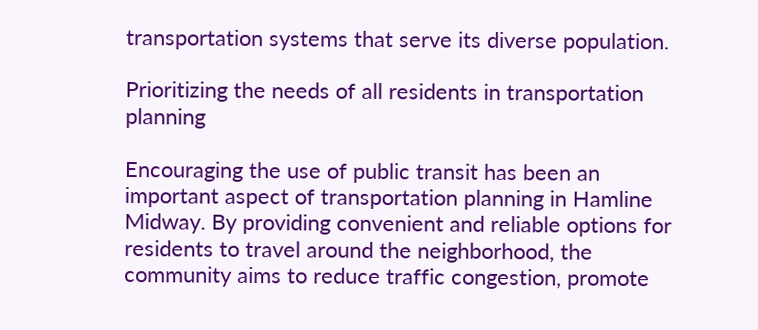transportation systems that serve its diverse population.

Prioritizing the needs of all residents in transportation planning

Encouraging the use of public transit has been an important aspect of transportation planning in Hamline Midway. By providing convenient and reliable options for residents to travel around the neighborhood, the community aims to reduce traffic congestion, promote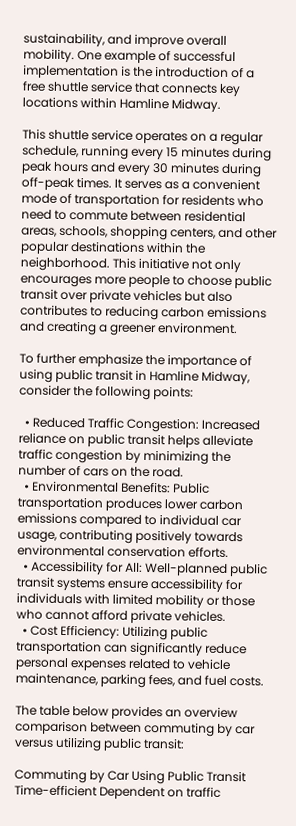sustainability, and improve overall mobility. One example of successful implementation is the introduction of a free shuttle service that connects key locations within Hamline Midway.

This shuttle service operates on a regular schedule, running every 15 minutes during peak hours and every 30 minutes during off-peak times. It serves as a convenient mode of transportation for residents who need to commute between residential areas, schools, shopping centers, and other popular destinations within the neighborhood. This initiative not only encourages more people to choose public transit over private vehicles but also contributes to reducing carbon emissions and creating a greener environment.

To further emphasize the importance of using public transit in Hamline Midway, consider the following points:

  • Reduced Traffic Congestion: Increased reliance on public transit helps alleviate traffic congestion by minimizing the number of cars on the road.
  • Environmental Benefits: Public transportation produces lower carbon emissions compared to individual car usage, contributing positively towards environmental conservation efforts.
  • Accessibility for All: Well-planned public transit systems ensure accessibility for individuals with limited mobility or those who cannot afford private vehicles.
  • Cost Efficiency: Utilizing public transportation can significantly reduce personal expenses related to vehicle maintenance, parking fees, and fuel costs.

The table below provides an overview comparison between commuting by car versus utilizing public transit:

Commuting by Car Using Public Transit
Time-efficient Dependent on traffic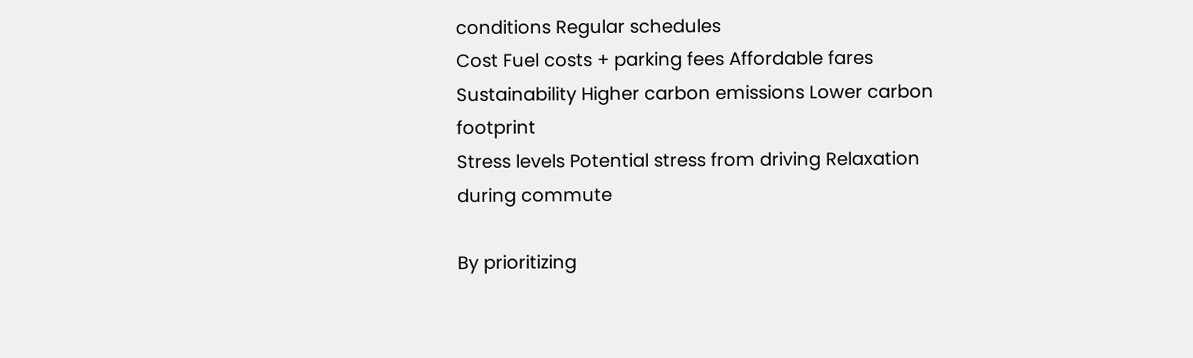conditions Regular schedules
Cost Fuel costs + parking fees Affordable fares
Sustainability Higher carbon emissions Lower carbon footprint
Stress levels Potential stress from driving Relaxation during commute

By prioritizing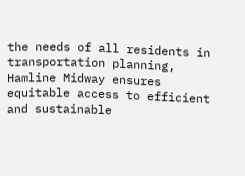the needs of all residents in transportation planning, Hamline Midway ensures equitable access to efficient and sustainable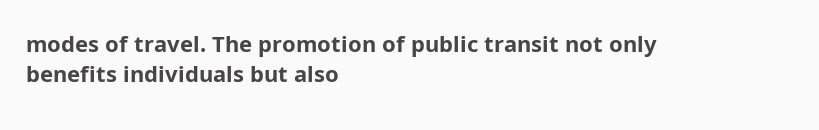modes of travel. The promotion of public transit not only benefits individuals but also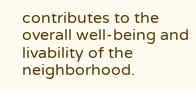contributes to the overall well-being and livability of the neighborhood.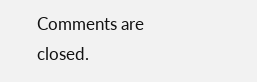Comments are closed.